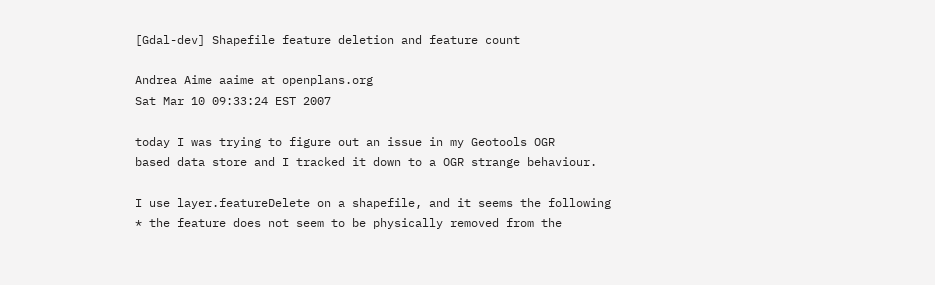[Gdal-dev] Shapefile feature deletion and feature count

Andrea Aime aaime at openplans.org
Sat Mar 10 09:33:24 EST 2007

today I was trying to figure out an issue in my Geotools OGR
based data store and I tracked it down to a OGR strange behaviour.

I use layer.featureDelete on a shapefile, and it seems the following
* the feature does not seem to be physically removed from the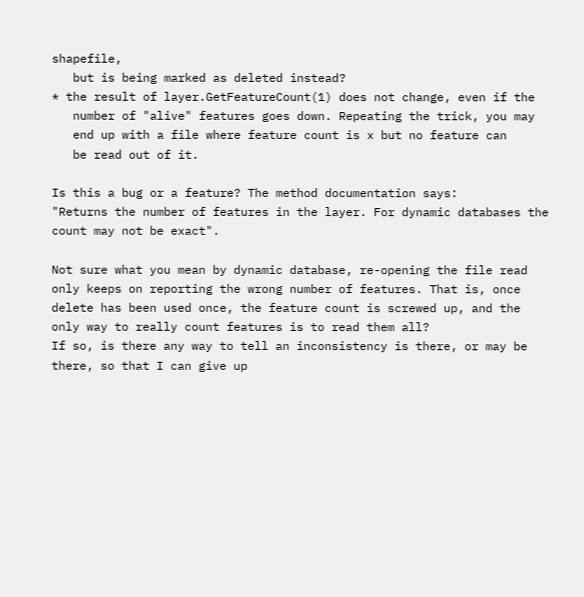shapefile,
   but is being marked as deleted instead?
* the result of layer.GetFeatureCount(1) does not change, even if the
   number of "alive" features goes down. Repeating the trick, you may
   end up with a file where feature count is x but no feature can
   be read out of it.

Is this a bug or a feature? The method documentation says:
"Returns the number of features in the layer. For dynamic databases the
count may not be exact".

Not sure what you mean by dynamic database, re-opening the file read
only keeps on reporting the wrong number of features. That is, once
delete has been used once, the feature count is screwed up, and the
only way to really count features is to read them all?
If so, is there any way to tell an inconsistency is there, or may be
there, so that I can give up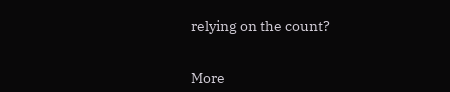relying on the count?


More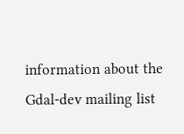information about the Gdal-dev mailing list